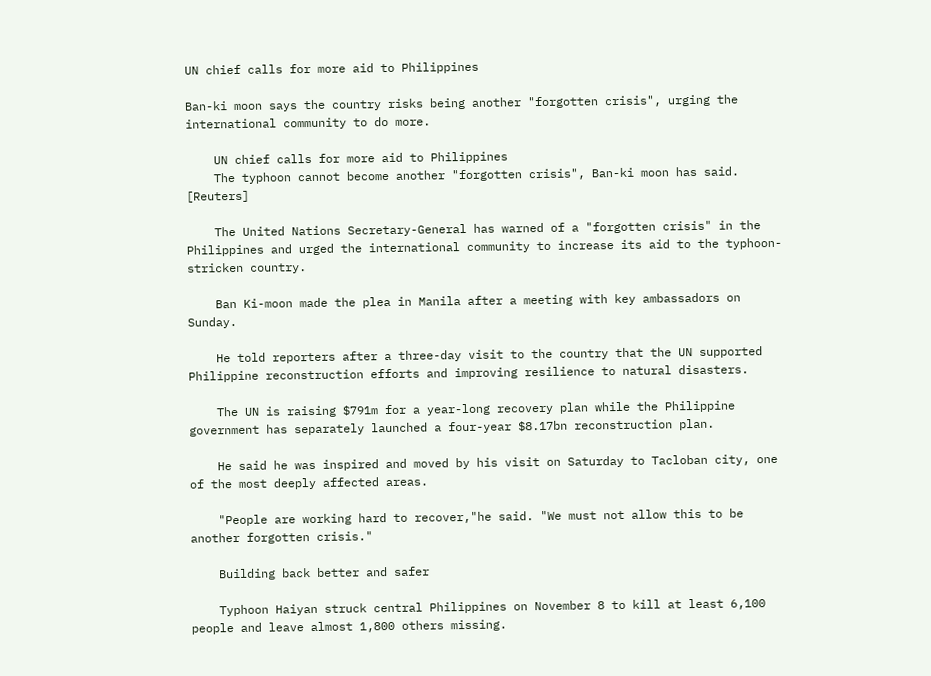UN chief calls for more aid to Philippines

Ban-ki moon says the country risks being another "forgotten crisis", urging the international community to do more.

    UN chief calls for more aid to Philippines
    The typhoon cannot become another "forgotten crisis", Ban-ki moon has said. [Reuters]

    The United Nations Secretary-General has warned of a "forgotten crisis" in the Philippines and urged the international community to increase its aid to the typhoon-stricken country.

    Ban Ki-moon made the plea in Manila after a meeting with key ambassadors on Sunday.

    He told reporters after a three-day visit to the country that the UN supported Philippine reconstruction efforts and improving resilience to natural disasters.

    The UN is raising $791m for a year-long recovery plan while the Philippine government has separately launched a four-year $8.17bn reconstruction plan.

    He said he was inspired and moved by his visit on Saturday to Tacloban city, one of the most deeply affected areas.

    "People are working hard to recover,"he said. "We must not allow this to be another forgotten crisis."

    Building back better and safer

    Typhoon Haiyan struck central Philippines on November 8 to kill at least 6,100 people and leave almost 1,800 others missing.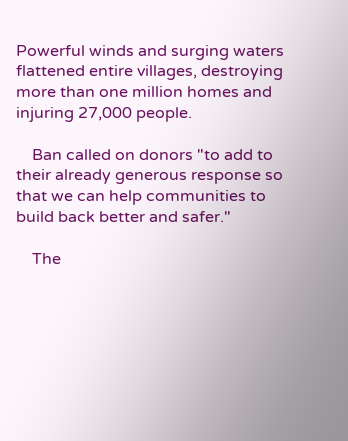Powerful winds and surging waters flattened entire villages, destroying more than one million homes and injuring 27,000 people.

    Ban called on donors "to add to their already generous response so that we can help communities to build back better and safer."

    The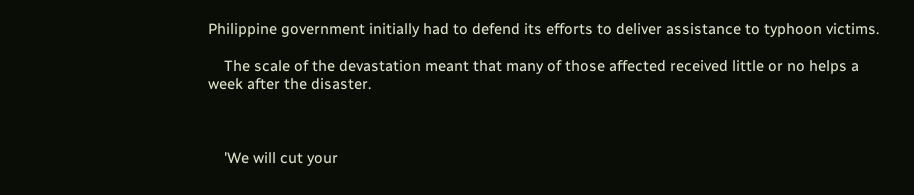Philippine government initially had to defend its efforts to deliver assistance to typhoon victims.

    The scale of the devastation meant that many of those affected received little or no helps a week after the disaster.



    'We will cut your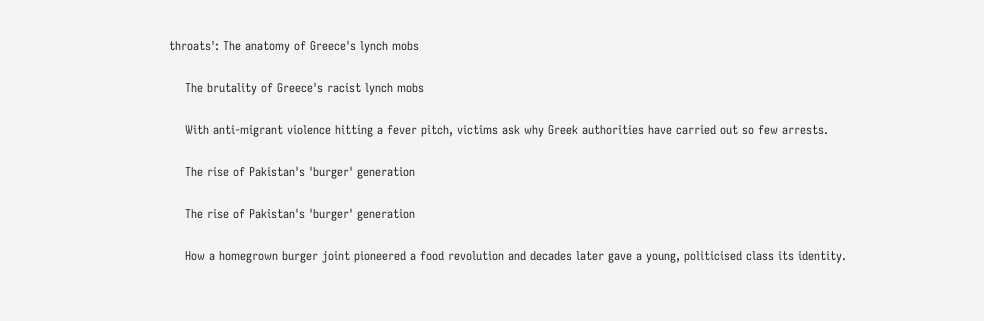throats': The anatomy of Greece's lynch mobs

    The brutality of Greece's racist lynch mobs

    With anti-migrant violence hitting a fever pitch, victims ask why Greek authorities have carried out so few arrests.

    The rise of Pakistan's 'burger' generation

    The rise of Pakistan's 'burger' generation

    How a homegrown burger joint pioneered a food revolution and decades later gave a young, politicised class its identity.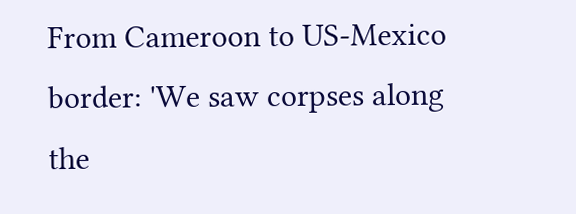From Cameroon to US-Mexico border: 'We saw corpses along the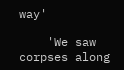way'

    'We saw corpses along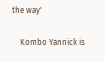the way'

    Kombo Yannick is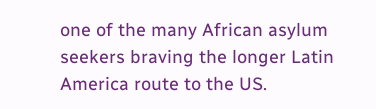one of the many African asylum seekers braving the longer Latin America route to the US.